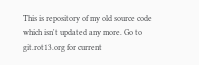This is repository of my old source code which isn't updated any more. Go to git.rot13.org for current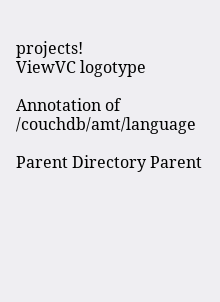projects!
ViewVC logotype

Annotation of /couchdb/amt/language

Parent Directory Parent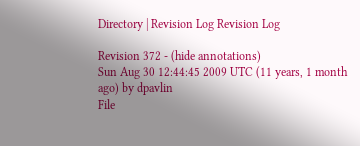Directory | Revision Log Revision Log

Revision 372 - (hide annotations)
Sun Aug 30 12:44:45 2009 UTC (11 years, 1 month ago) by dpavlin
File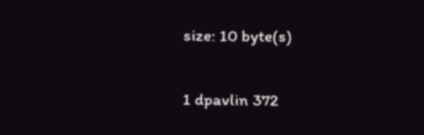size: 10 byte(s)

1 dpavlin 372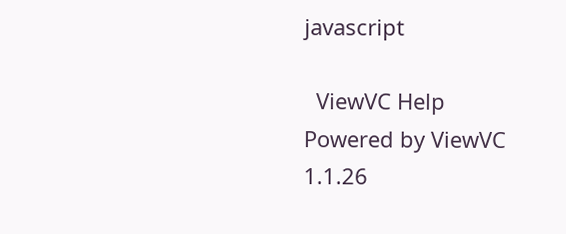javascript

  ViewVC Help
Powered by ViewVC 1.1.26